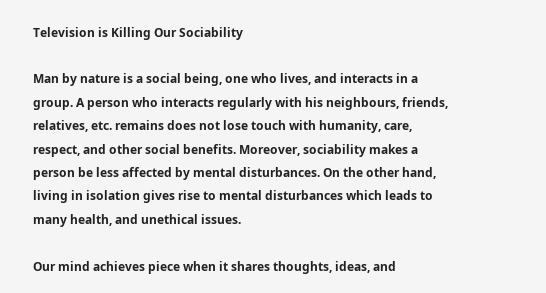Television is Killing Our Sociability

Man by nature is a social being, one who lives, and interacts in a group. A person who interacts regularly with his neighbours, friends, relatives, etc. remains does not lose touch with humanity, care, respect, and other social benefits. Moreover, sociability makes a person be less affected by mental disturbances. On the other hand, living in isolation gives rise to mental disturbances which leads to many health, and unethical issues.

Our mind achieves piece when it shares thoughts, ideas, and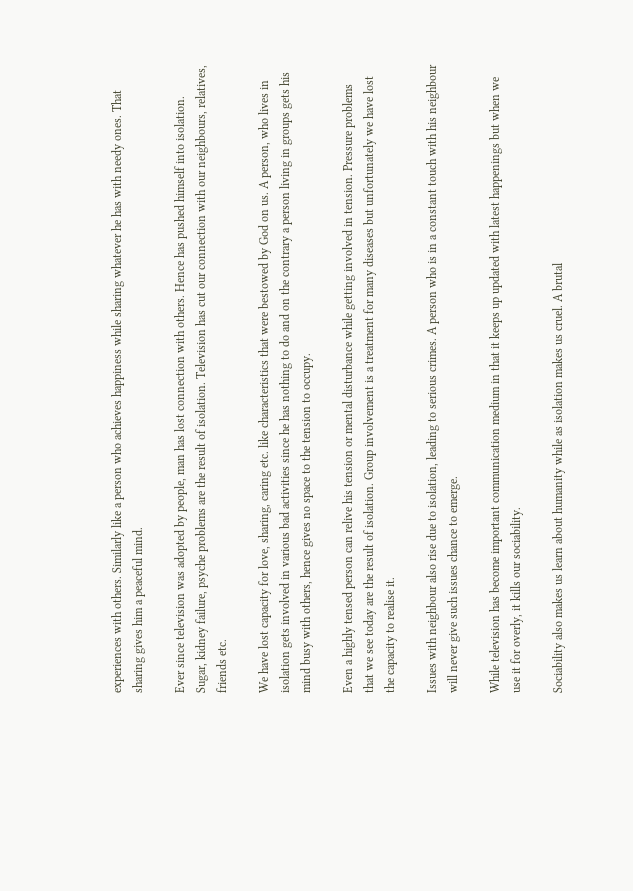experiences with others. Similarly like a person who achieves happiness while sharing whatever he has with needy ones. That sharing gives him a peaceful mind.

Ever since television was adopted by people, man has lost connection with others. Hence has pushed himself into isolation. Sugar, kidney failure, psyche problems are the result of isolation. Television has cut our connection with our neighbours, relatives, friends etc.

We have lost capacity for love, sharing, caring etc. like characteristics that were bestowed by God on us. A person, who lives in isolation gets involved in various bad activities since he has nothing to do and on the contrary a person living in groups gets his mind busy with others, hence gives no space to the tension to occupy.

Even a highly tensed person can relive his tension or mental disturbance while getting involved in tension. Pressure problems that we see today are the result of isolation. Group involvement is a treatment for many diseases but unfortunately we have lost the capacity to realise it.

Issues with neighbour also rise due to isolation, leading to serious crimes. A person who is in a constant touch with his neighbour will never give such issues chance to emerge.

While television has become important communication medium in that it keeps up updated with latest happenings but when we use it for overly, it kills our sociability.

Sociability also makes us learn about humanity while as isolation makes us cruel. A brutal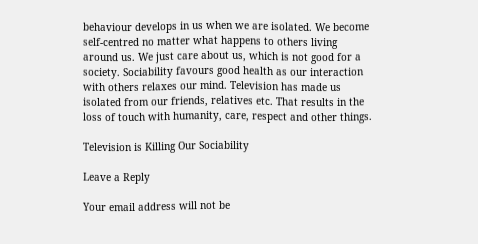behaviour develops in us when we are isolated. We become self-centred no matter what happens to others living around us. We just care about us, which is not good for a society. Sociability favours good health as our interaction with others relaxes our mind. Television has made us isolated from our friends, relatives etc. That results in the loss of touch with humanity, care, respect and other things.

Television is Killing Our Sociability

Leave a Reply

Your email address will not be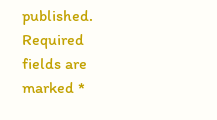published. Required fields are marked *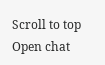Scroll to top
Open chat